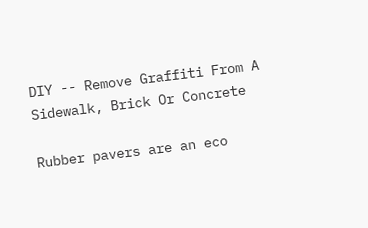DIY -- Remove Graffiti From A Sidewalk, Brick Or Concrete

Rubber pavers are an eco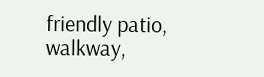friendly patio, walkway,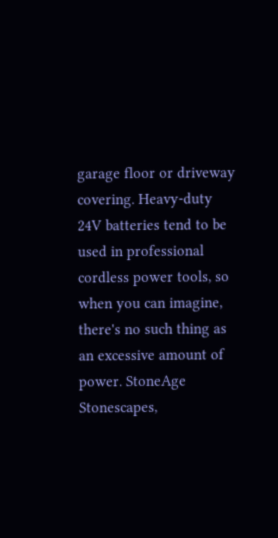garage floor or driveway covering. Heavy-duty 24V batteries tend to be used in professional cordless power tools, so when you can imagine, there's no such thing as an excessive amount of power. StoneAge Stonescapes,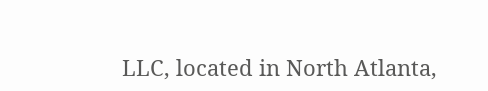LLC, located in North Atlanta,